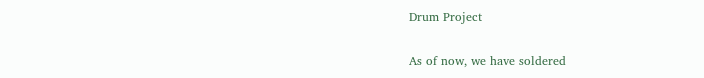Drum Project

As of now, we have soldered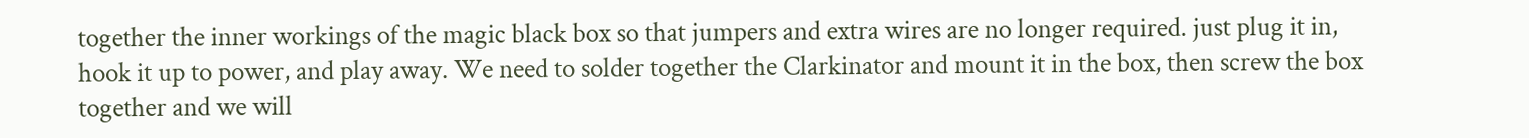together the inner workings of the magic black box so that jumpers and extra wires are no longer required. just plug it in, hook it up to power, and play away. We need to solder together the Clarkinator and mount it in the box, then screw the box together and we will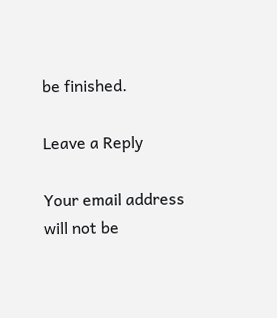be finished.

Leave a Reply

Your email address will not be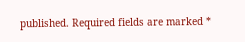published. Required fields are marked *